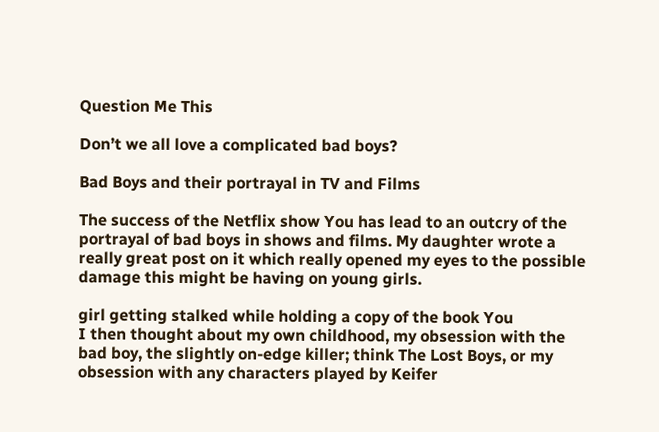Question Me This

Don’t we all love a complicated bad boys?

Bad Boys and their portrayal in TV and Films

The success of the Netflix show You has lead to an outcry of the portrayal of bad boys in shows and films. My daughter wrote a really great post on it which really opened my eyes to the possible damage this might be having on young girls.

girl getting stalked while holding a copy of the book You
I then thought about my own childhood, my obsession with the bad boy, the slightly on-edge killer; think The Lost Boys, or my obsession with any characters played by Keifer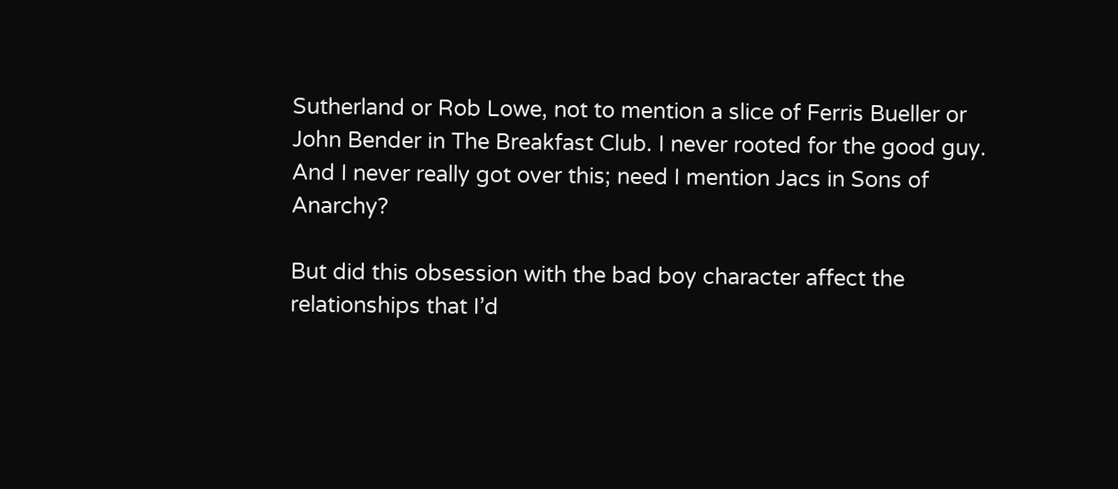Sutherland or Rob Lowe, not to mention a slice of Ferris Bueller or John Bender in The Breakfast Club. I never rooted for the good guy. And I never really got over this; need I mention Jacs in Sons of Anarchy?

But did this obsession with the bad boy character affect the relationships that I’d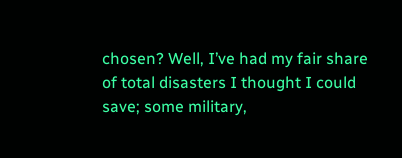chosen? Well, I’ve had my fair share of total disasters I thought I could save; some military,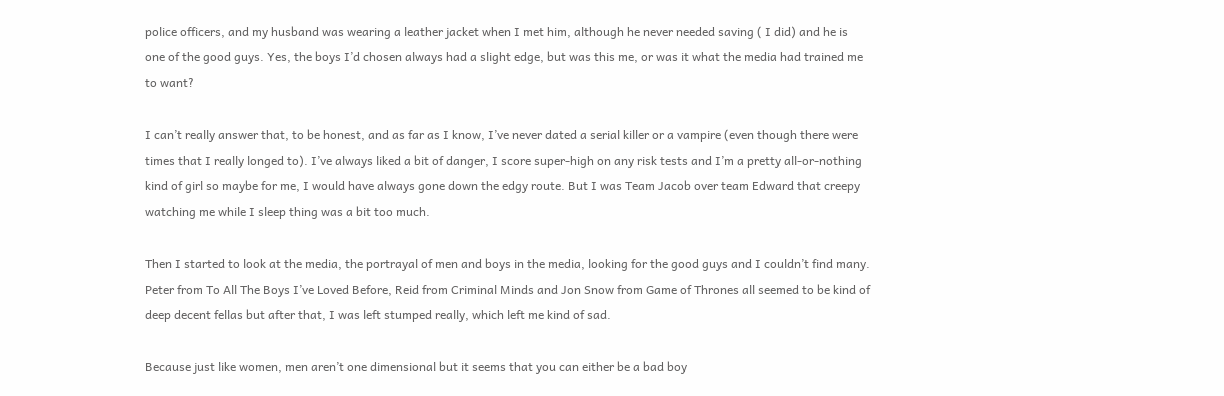police officers, and my husband was wearing a leather jacket when I met him, although he never needed saving ( I did) and he is one of the good guys. Yes, the boys I’d chosen always had a slight edge, but was this me, or was it what the media had trained me to want?

I can’t really answer that, to be honest, and as far as I know, I’ve never dated a serial killer or a vampire (even though there were times that I really longed to). I’ve always liked a bit of danger, I score super-high on any risk tests and I’m a pretty all-or-nothing kind of girl so maybe for me, I would have always gone down the edgy route. But I was Team Jacob over team Edward that creepy watching me while I sleep thing was a bit too much.

Then I started to look at the media, the portrayal of men and boys in the media, looking for the good guys and I couldn’t find many. Peter from To All The Boys I’ve Loved Before, Reid from Criminal Minds and Jon Snow from Game of Thrones all seemed to be kind of deep decent fellas but after that, I was left stumped really, which left me kind of sad.

Because just like women, men aren’t one dimensional but it seems that you can either be a bad boy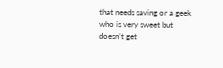that needs saving or a geek who is very sweet but doesn’t get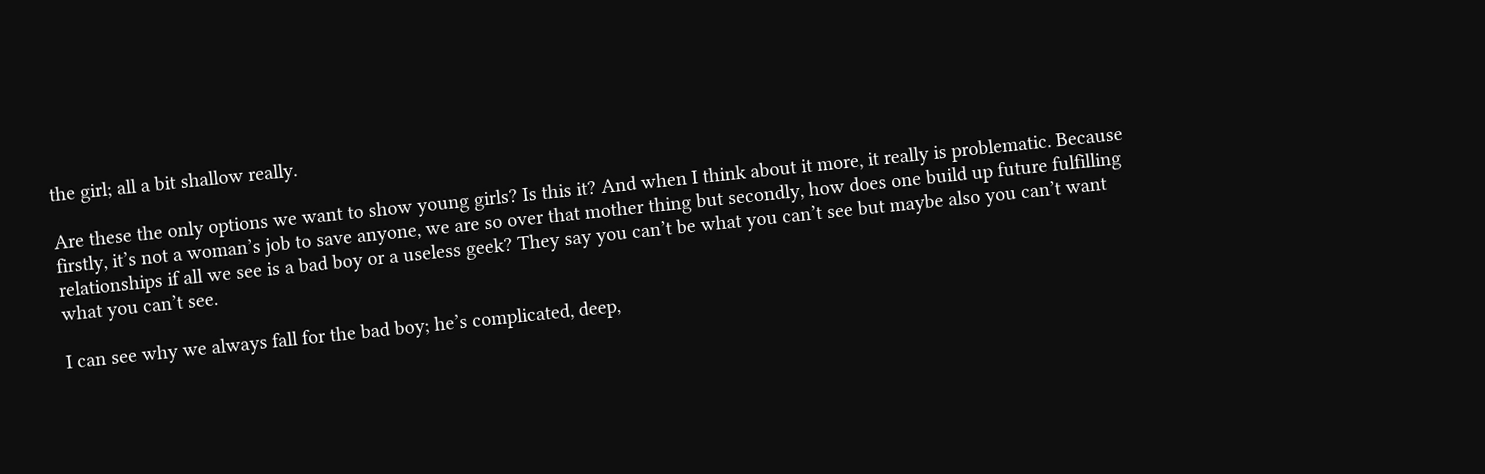the girl; all a bit shallow really.

Are these the only options we want to show young girls? Is this it? And when I think about it more, it really is problematic. Because firstly, it’s not a woman’s job to save anyone, we are so over that mother thing but secondly, how does one build up future fulfilling relationships if all we see is a bad boy or a useless geek? They say you can’t be what you can’t see but maybe also you can’t want what you can’t see.

I can see why we always fall for the bad boy; he’s complicated, deep,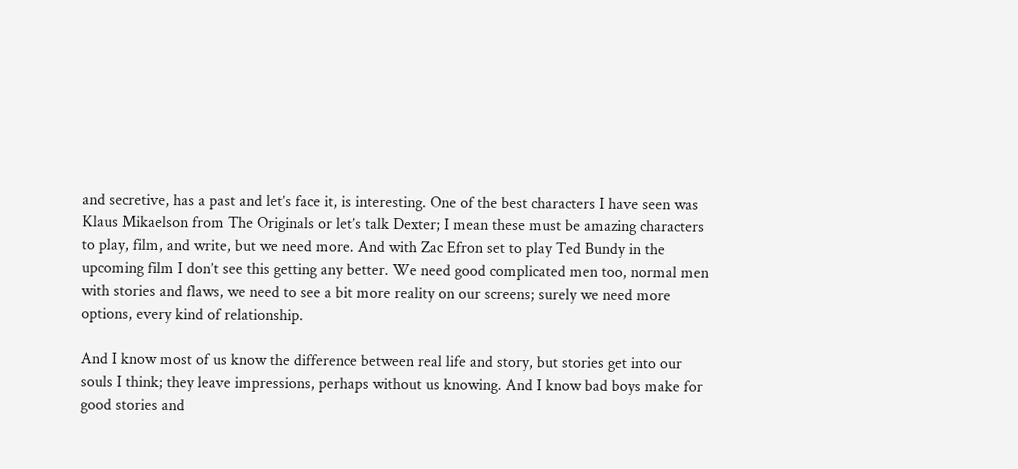and secretive, has a past and let’s face it, is interesting. One of the best characters I have seen was Klaus Mikaelson from The Originals or let’s talk Dexter; I mean these must be amazing characters to play, film, and write, but we need more. And with Zac Efron set to play Ted Bundy in the upcoming film I don’t see this getting any better. We need good complicated men too, normal men with stories and flaws, we need to see a bit more reality on our screens; surely we need more options, every kind of relationship.

And I know most of us know the difference between real life and story, but stories get into our souls I think; they leave impressions, perhaps without us knowing. And I know bad boys make for good stories and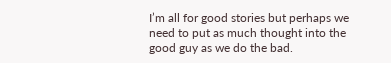I’m all for good stories but perhaps we need to put as much thought into the good guy as we do the bad.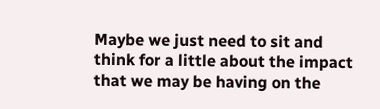Maybe we just need to sit and think for a little about the impact that we may be having on the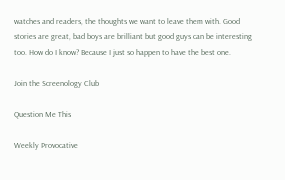watches and readers, the thoughts we want to leave them with. Good stories are great, bad boys are brilliant but good guys can be interesting too. How do I know? Because I just so happen to have the best one.

Join the Screenology Club

Question Me This

Weekly Provocative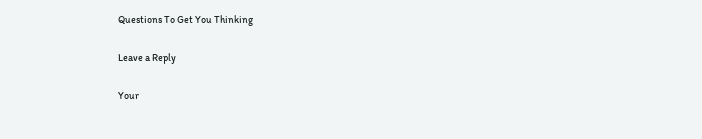Questions To Get You Thinking

Leave a Reply

Your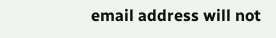email address will not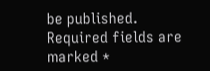be published. Required fields are marked *